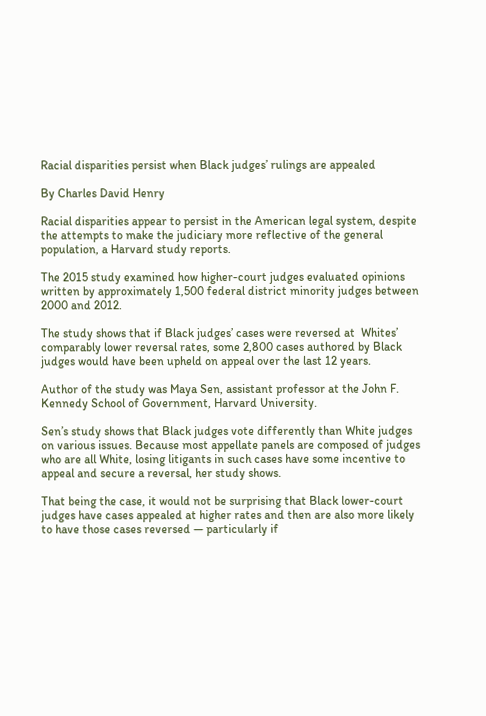Racial disparities persist when Black judges’ rulings are appealed

By Charles David Henry

Racial disparities appear to persist in the American legal system, despite the attempts to make the judiciary more reflective of the general population, a Harvard study reports.

The 2015 study examined how higher-court judges evaluated opinions written by approximately 1,500 federal district minority judges between 2000 and 2012.

The study shows that if Black judges’ cases were reversed at  Whites’ comparably lower reversal rates, some 2,800 cases authored by Black judges would have been upheld on appeal over the last 12 years.

Author of the study was Maya Sen, assistant professor at the John F. Kennedy School of Government, Harvard University.

Sen’s study shows that Black judges vote differently than White judges on various issues. Because most appellate panels are composed of judges who are all White, losing litigants in such cases have some incentive to appeal and secure a reversal, her study shows.

That being the case, it would not be surprising that Black lower-court judges have cases appealed at higher rates and then are also more likely to have those cases reversed — particularly if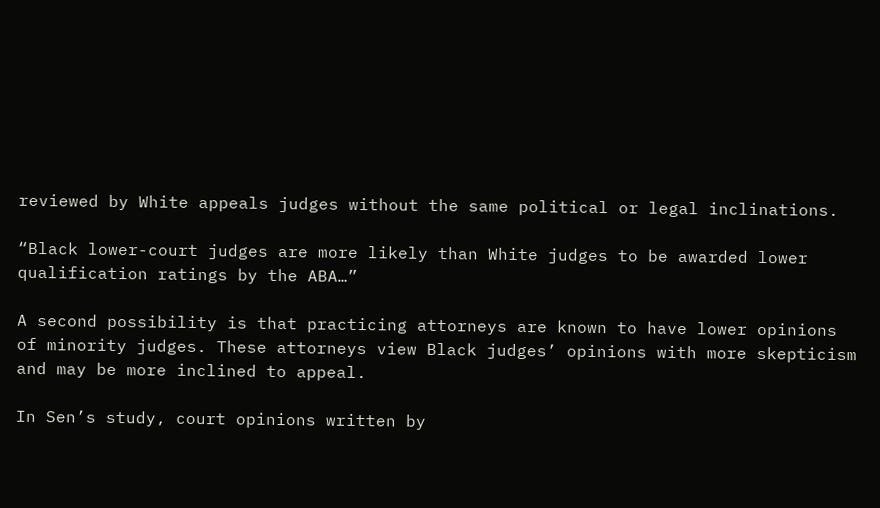reviewed by White appeals judges without the same political or legal inclinations.

“Black lower-court judges are more likely than White judges to be awarded lower qualification ratings by the ABA…”

A second possibility is that practicing attorneys are known to have lower opinions of minority judges. These attorneys view Black judges’ opinions with more skepticism and may be more inclined to appeal.

In Sen’s study, court opinions written by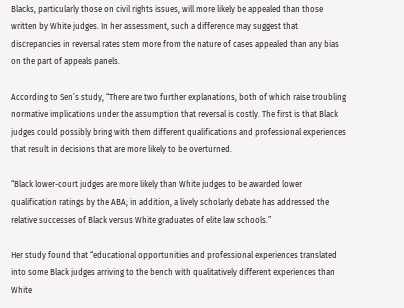Blacks, particularly those on civil rights issues, will more likely be appealed than those written by White judges. In her assessment, such a difference may suggest that discrepancies in reversal rates stem more from the nature of cases appealed than any bias on the part of appeals panels.

According to Sen’s study, “There are two further explanations, both of which raise troubling normative implications under the assumption that reversal is costly. The first is that Black judges could possibly bring with them different qualifications and professional experiences that result in decisions that are more likely to be overturned.

“Black lower-court judges are more likely than White judges to be awarded lower qualification ratings by the ABA; in addition, a lively scholarly debate has addressed the relative successes of Black versus White graduates of elite law schools.”

Her study found that “educational opportunities and professional experiences translated into some Black judges arriving to the bench with qualitatively different experiences than White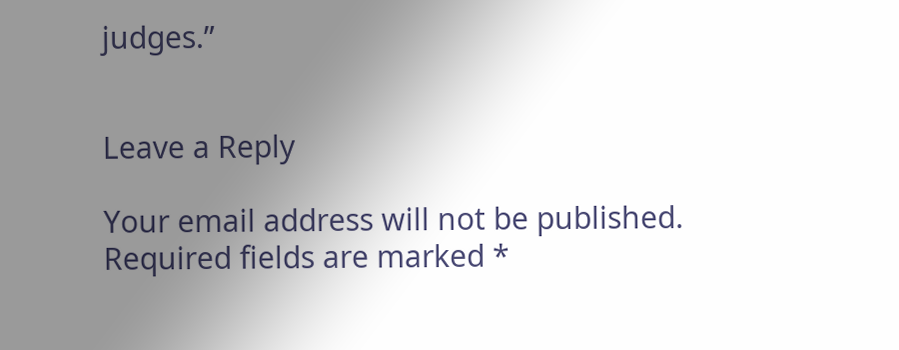judges.”


Leave a Reply

Your email address will not be published. Required fields are marked *